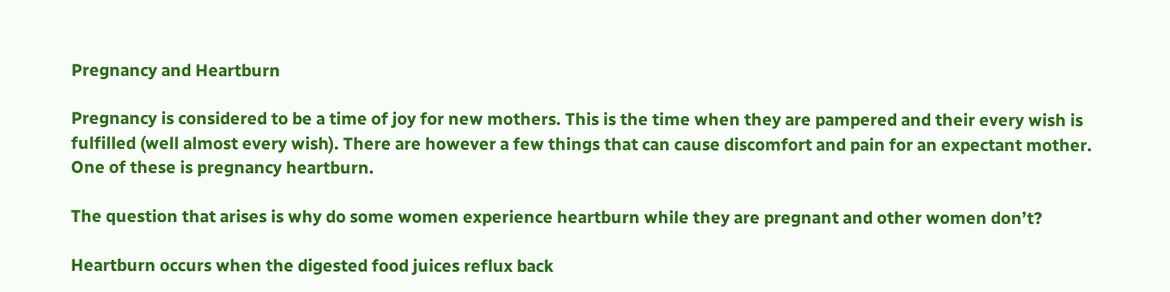Pregnancy and Heartburn

Pregnancy is considered to be a time of joy for new mothers. This is the time when they are pampered and their every wish is fulfilled (well almost every wish). There are however a few things that can cause discomfort and pain for an expectant mother. One of these is pregnancy heartburn.

The question that arises is why do some women experience heartburn while they are pregnant and other women don’t?

Heartburn occurs when the digested food juices reflux back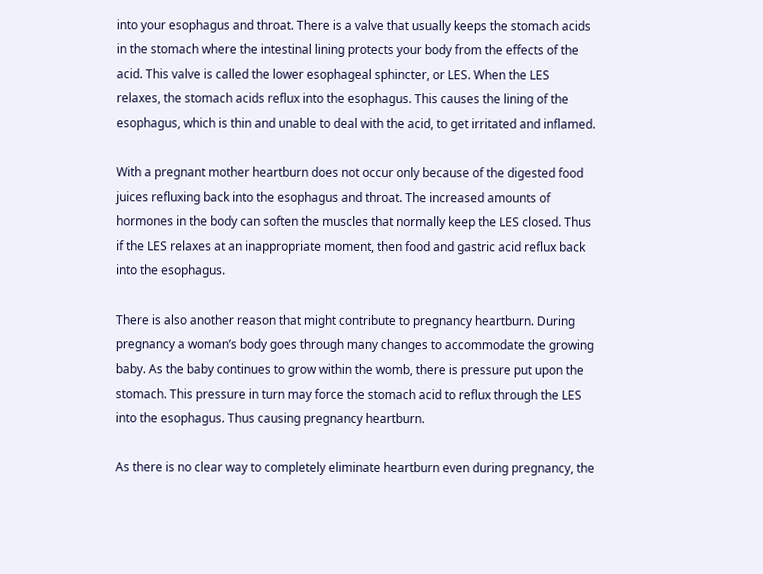into your esophagus and throat. There is a valve that usually keeps the stomach acids in the stomach where the intestinal lining protects your body from the effects of the acid. This valve is called the lower esophageal sphincter, or LES. When the LES relaxes, the stomach acids reflux into the esophagus. This causes the lining of the esophagus, which is thin and unable to deal with the acid, to get irritated and inflamed.

With a pregnant mother heartburn does not occur only because of the digested food juices refluxing back into the esophagus and throat. The increased amounts of hormones in the body can soften the muscles that normally keep the LES closed. Thus if the LES relaxes at an inappropriate moment, then food and gastric acid reflux back into the esophagus.

There is also another reason that might contribute to pregnancy heartburn. During pregnancy a woman’s body goes through many changes to accommodate the growing baby. As the baby continues to grow within the womb, there is pressure put upon the stomach. This pressure in turn may force the stomach acid to reflux through the LES into the esophagus. Thus causing pregnancy heartburn.

As there is no clear way to completely eliminate heartburn even during pregnancy, the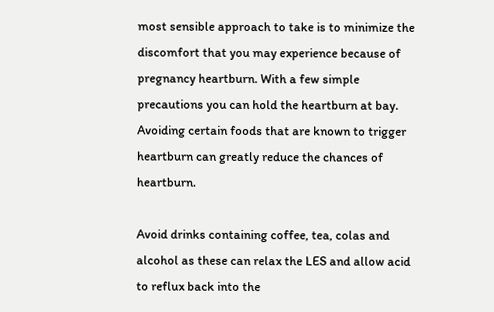most sensible approach to take is to minimize the discomfort that you may experience because of pregnancy heartburn. With a few simple precautions you can hold the heartburn at bay. Avoiding certain foods that are known to trigger heartburn can greatly reduce the chances of heartburn.

Avoid drinks containing coffee, tea, colas and alcohol as these can relax the LES and allow acid to reflux back into the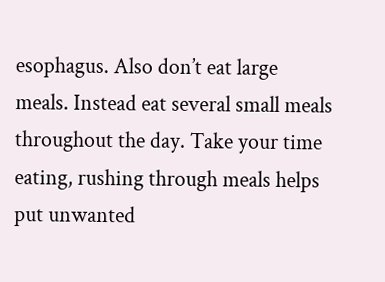esophagus. Also don’t eat large meals. Instead eat several small meals throughout the day. Take your time eating, rushing through meals helps put unwanted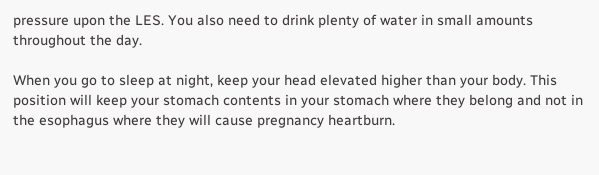pressure upon the LES. You also need to drink plenty of water in small amounts throughout the day.

When you go to sleep at night, keep your head elevated higher than your body. This position will keep your stomach contents in your stomach where they belong and not in the esophagus where they will cause pregnancy heartburn.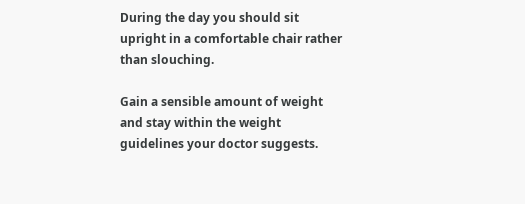During the day you should sit upright in a comfortable chair rather than slouching.

Gain a sensible amount of weight and stay within the weight guidelines your doctor suggests.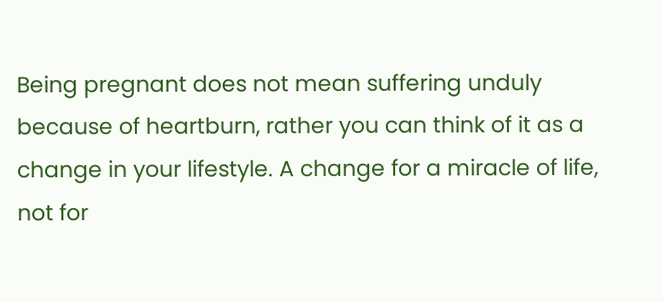Being pregnant does not mean suffering unduly because of heartburn, rather you can think of it as a change in your lifestyle. A change for a miracle of life, not for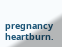pregnancy heartburn.